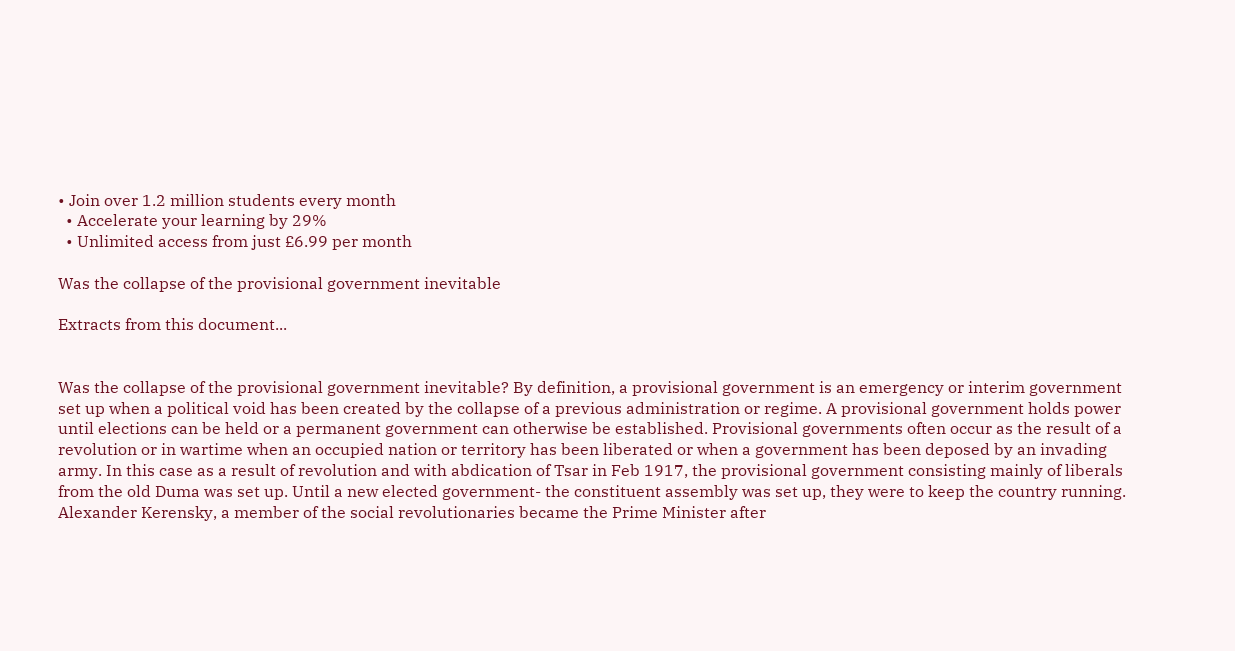• Join over 1.2 million students every month
  • Accelerate your learning by 29%
  • Unlimited access from just £6.99 per month

Was the collapse of the provisional government inevitable

Extracts from this document...


Was the collapse of the provisional government inevitable? By definition, a provisional government is an emergency or interim government set up when a political void has been created by the collapse of a previous administration or regime. A provisional government holds power until elections can be held or a permanent government can otherwise be established. Provisional governments often occur as the result of a revolution or in wartime when an occupied nation or territory has been liberated or when a government has been deposed by an invading army. In this case as a result of revolution and with abdication of Tsar in Feb 1917, the provisional government consisting mainly of liberals from the old Duma was set up. Until a new elected government- the constituent assembly was set up, they were to keep the country running. Alexander Kerensky, a member of the social revolutionaries became the Prime Minister after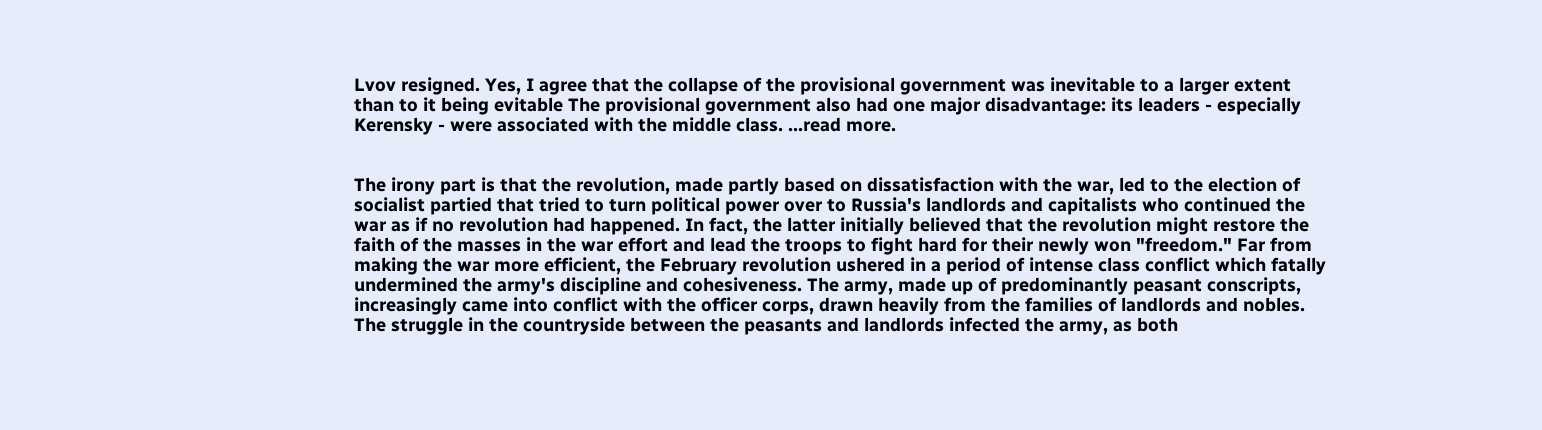Lvov resigned. Yes, I agree that the collapse of the provisional government was inevitable to a larger extent than to it being evitable The provisional government also had one major disadvantage: its leaders - especially Kerensky - were associated with the middle class. ...read more.


The irony part is that the revolution, made partly based on dissatisfaction with the war, led to the election of socialist partied that tried to turn political power over to Russia's landlords and capitalists who continued the war as if no revolution had happened. In fact, the latter initially believed that the revolution might restore the faith of the masses in the war effort and lead the troops to fight hard for their newly won "freedom." Far from making the war more efficient, the February revolution ushered in a period of intense class conflict which fatally undermined the army's discipline and cohesiveness. The army, made up of predominantly peasant conscripts, increasingly came into conflict with the officer corps, drawn heavily from the families of landlords and nobles. The struggle in the countryside between the peasants and landlords infected the army, as both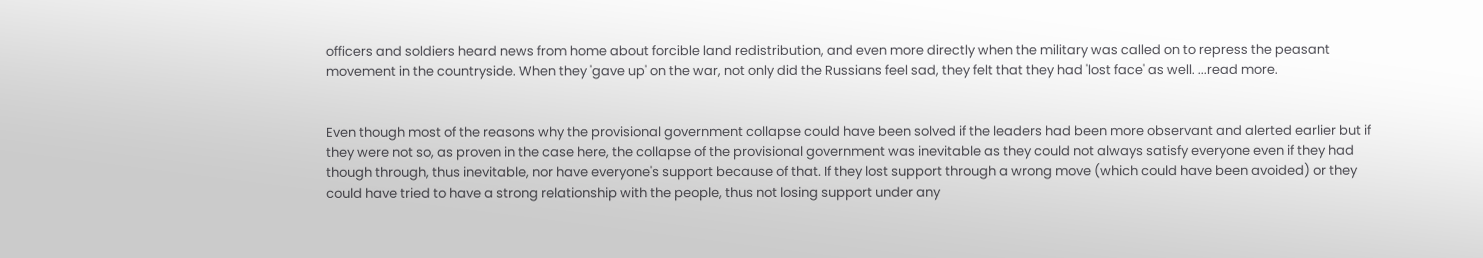officers and soldiers heard news from home about forcible land redistribution, and even more directly when the military was called on to repress the peasant movement in the countryside. When they 'gave up' on the war, not only did the Russians feel sad, they felt that they had 'lost face' as well. ...read more.


Even though most of the reasons why the provisional government collapse could have been solved if the leaders had been more observant and alerted earlier but if they were not so, as proven in the case here, the collapse of the provisional government was inevitable as they could not always satisfy everyone even if they had though through, thus inevitable, nor have everyone's support because of that. If they lost support through a wrong move (which could have been avoided) or they could have tried to have a strong relationship with the people, thus not losing support under any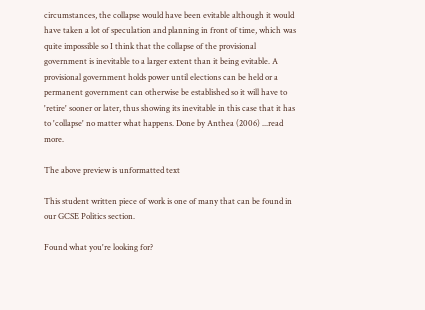circumstances, the collapse would have been evitable although it would have taken a lot of speculation and planning in front of time, which was quite impossible so I think that the collapse of the provisional government is inevitable to a larger extent than it being evitable. A provisional government holds power until elections can be held or a permanent government can otherwise be established so it will have to 'retire' sooner or later, thus showing its inevitable in this case that it has to 'collapse' no matter what happens. Done by Anthea (2006) ...read more.

The above preview is unformatted text

This student written piece of work is one of many that can be found in our GCSE Politics section.

Found what you're looking for?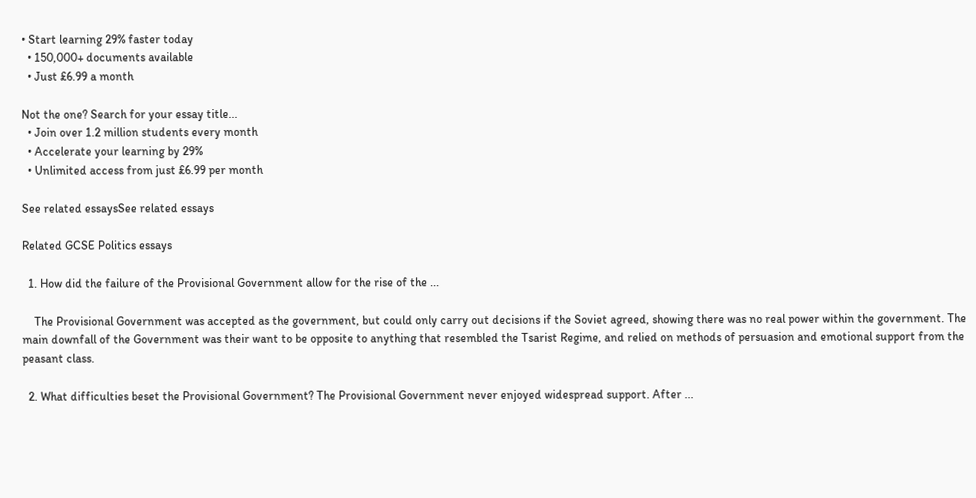• Start learning 29% faster today
  • 150,000+ documents available
  • Just £6.99 a month

Not the one? Search for your essay title...
  • Join over 1.2 million students every month
  • Accelerate your learning by 29%
  • Unlimited access from just £6.99 per month

See related essaysSee related essays

Related GCSE Politics essays

  1. How did the failure of the Provisional Government allow for the rise of the ...

    The Provisional Government was accepted as the government, but could only carry out decisions if the Soviet agreed, showing there was no real power within the government. The main downfall of the Government was their want to be opposite to anything that resembled the Tsarist Regime, and relied on methods of persuasion and emotional support from the peasant class.

  2. What difficulties beset the Provisional Government? The Provisional Government never enjoyed widespread support. After ...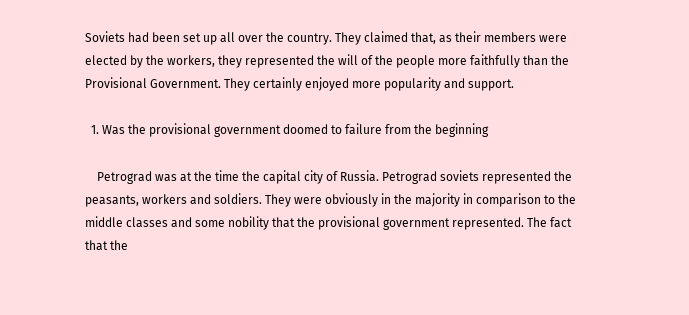Soviets had been set up all over the country. They claimed that, as their members were elected by the workers, they represented the will of the people more faithfully than the Provisional Government. They certainly enjoyed more popularity and support.

  1. Was the provisional government doomed to failure from the beginning

    Petrograd was at the time the capital city of Russia. Petrograd soviets represented the peasants, workers and soldiers. They were obviously in the majority in comparison to the middle classes and some nobility that the provisional government represented. The fact that the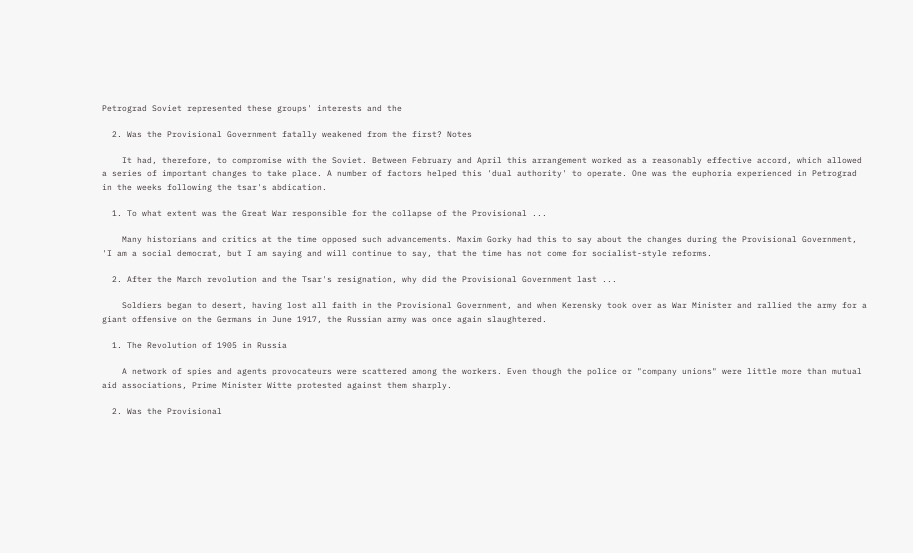Petrograd Soviet represented these groups' interests and the

  2. Was the Provisional Government fatally weakened from the first? Notes

    It had, therefore, to compromise with the Soviet. Between February and April this arrangement worked as a reasonably effective accord, which allowed a series of important changes to take place. A number of factors helped this 'dual authority' to operate. One was the euphoria experienced in Petrograd in the weeks following the tsar's abdication.

  1. To what extent was the Great War responsible for the collapse of the Provisional ...

    Many historians and critics at the time opposed such advancements. Maxim Gorky had this to say about the changes during the Provisional Government, 'I am a social democrat, but I am saying and will continue to say, that the time has not come for socialist-style reforms.

  2. After the March revolution and the Tsar's resignation, why did the Provisional Government last ...

    Soldiers began to desert, having lost all faith in the Provisional Government, and when Kerensky took over as War Minister and rallied the army for a giant offensive on the Germans in June 1917, the Russian army was once again slaughtered.

  1. The Revolution of 1905 in Russia

    A network of spies and agents provocateurs were scattered among the workers. Even though the police or "company unions" were little more than mutual aid associations, Prime Minister Witte protested against them sharply.

  2. Was the Provisional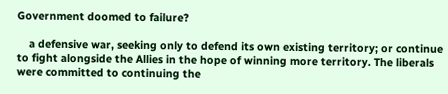Government doomed to failure?

    a defensive war, seeking only to defend its own existing territory; or continue to fight alongside the Allies in the hope of winning more territory. The liberals were committed to continuing the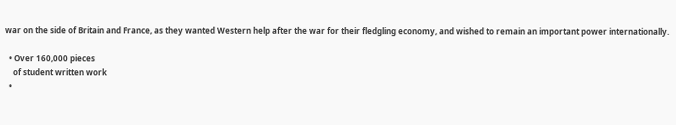war on the side of Britain and France, as they wanted Western help after the war for their fledgling economy, and wished to remain an important power internationally.

  • Over 160,000 pieces
    of student written work
  •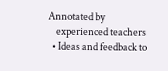Annotated by
    experienced teachers
  • Ideas and feedback to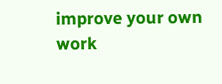improve your own work